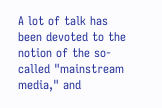A lot of talk has been devoted to the notion of the so-called "mainstream media," and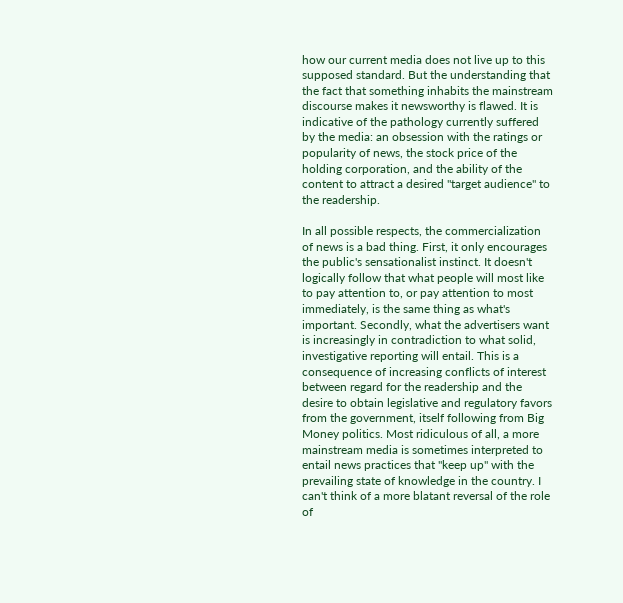how our current media does not live up to this supposed standard. But the understanding that the fact that something inhabits the mainstream discourse makes it newsworthy is flawed. It is indicative of the pathology currently suffered by the media: an obsession with the ratings or popularity of news, the stock price of the holding corporation, and the ability of the content to attract a desired "target audience" to the readership.

In all possible respects, the commercialization of news is a bad thing. First, it only encourages the public's sensationalist instinct. It doesn't logically follow that what people will most like to pay attention to, or pay attention to most immediately, is the same thing as what's important. Secondly, what the advertisers want is increasingly in contradiction to what solid, investigative reporting will entail. This is a consequence of increasing conflicts of interest between regard for the readership and the desire to obtain legislative and regulatory favors from the government, itself following from Big Money politics. Most ridiculous of all, a more mainstream media is sometimes interpreted to entail news practices that "keep up" with the prevailing state of knowledge in the country. I can't think of a more blatant reversal of the role of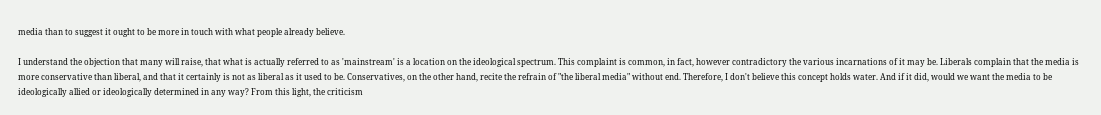media than to suggest it ought to be more in touch with what people already believe.

I understand the objection that many will raise, that what is actually referred to as 'mainstream' is a location on the ideological spectrum. This complaint is common, in fact, however contradictory the various incarnations of it may be. Liberals complain that the media is more conservative than liberal, and that it certainly is not as liberal as it used to be. Conservatives, on the other hand, recite the refrain of "the liberal media" without end. Therefore, I don't believe this concept holds water. And if it did, would we want the media to be ideologically allied or ideologically determined in any way? From this light, the criticism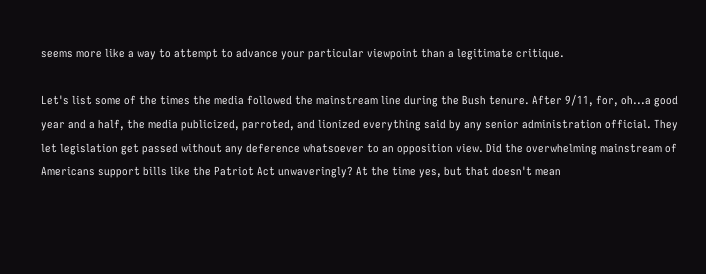seems more like a way to attempt to advance your particular viewpoint than a legitimate critique.

Let's list some of the times the media followed the mainstream line during the Bush tenure. After 9/11, for, oh...a good year and a half, the media publicized, parroted, and lionized everything said by any senior administration official. They let legislation get passed without any deference whatsoever to an opposition view. Did the overwhelming mainstream of Americans support bills like the Patriot Act unwaveringly? At the time yes, but that doesn't mean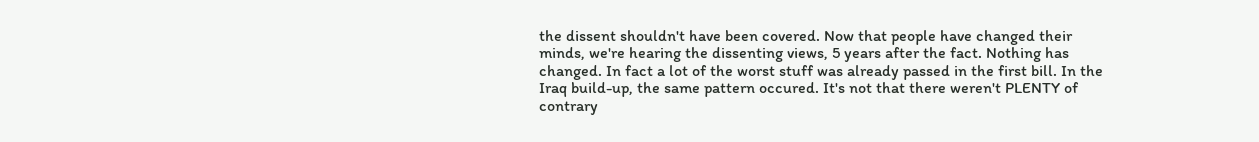the dissent shouldn't have been covered. Now that people have changed their minds, we're hearing the dissenting views, 5 years after the fact. Nothing has changed. In fact a lot of the worst stuff was already passed in the first bill. In the Iraq build-up, the same pattern occured. It's not that there weren't PLENTY of contrary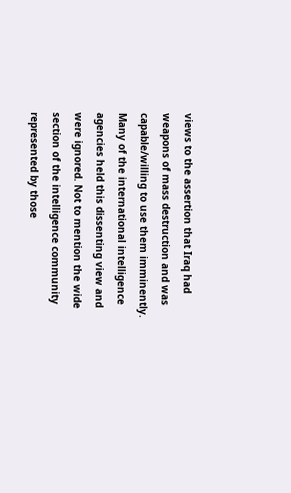views to the assertion that Iraq had weapons of mass destruction and was capable/willing to use them imminently. Many of the international intelligence agencies held this dissenting view and were ignored. Not to mention the wide section of the intelligence community represented by those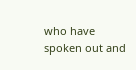who have spoken out and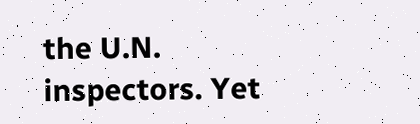the U.N. inspectors. Yet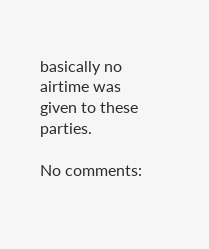basically no airtime was given to these parties.

No comments: